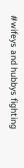#wifeys and hubbys fighting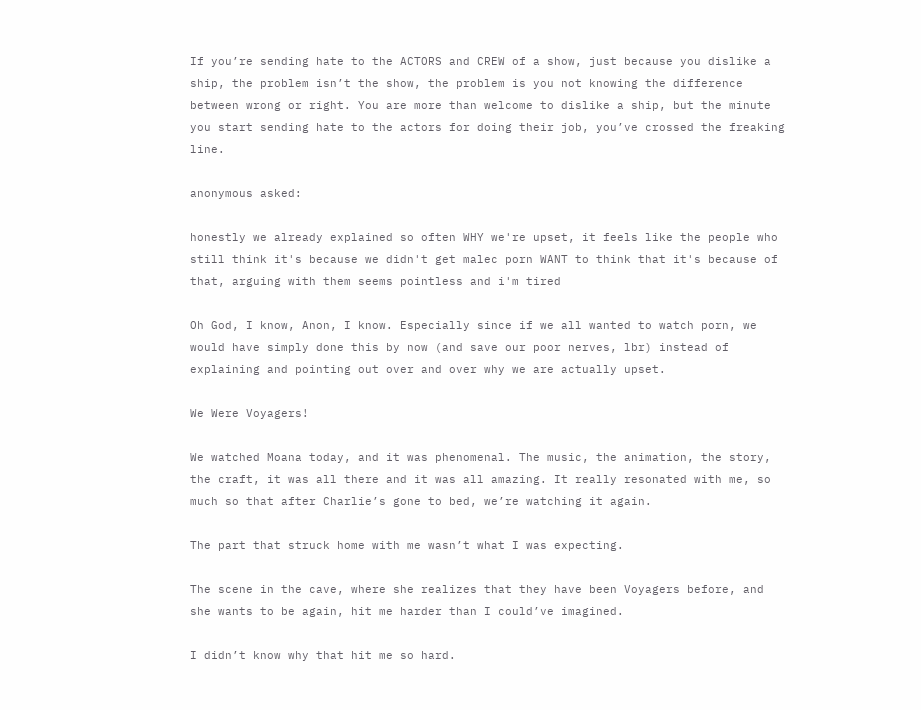If you’re sending hate to the ACTORS and CREW of a show, just because you dislike a ship, the problem isn’t the show, the problem is you not knowing the difference between wrong or right. You are more than welcome to dislike a ship, but the minute you start sending hate to the actors for doing their job, you’ve crossed the freaking line.

anonymous asked:

honestly we already explained so often WHY we're upset, it feels like the people who still think it's because we didn't get malec porn WANT to think that it's because of that, arguing with them seems pointless and i'm tired

Oh God, I know, Anon, I know. Especially since if we all wanted to watch porn, we would have simply done this by now (and save our poor nerves, lbr) instead of explaining and pointing out over and over why we are actually upset.

We Were Voyagers!

We watched Moana today, and it was phenomenal. The music, the animation, the story, the craft, it was all there and it was all amazing. It really resonated with me, so much so that after Charlie’s gone to bed, we’re watching it again.

The part that struck home with me wasn’t what I was expecting.

The scene in the cave, where she realizes that they have been Voyagers before, and she wants to be again, hit me harder than I could’ve imagined.

I didn’t know why that hit me so hard.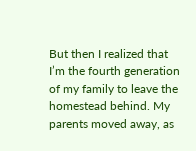But then I realized that I’m the fourth generation of my family to leave the homestead behind. My parents moved away, as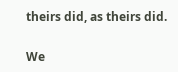theirs did, as theirs did.

We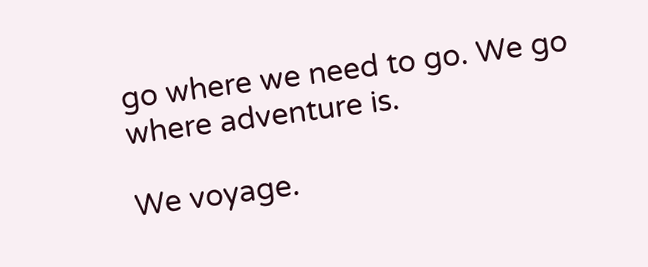go where we need to go. We go where adventure is.

We voyage.